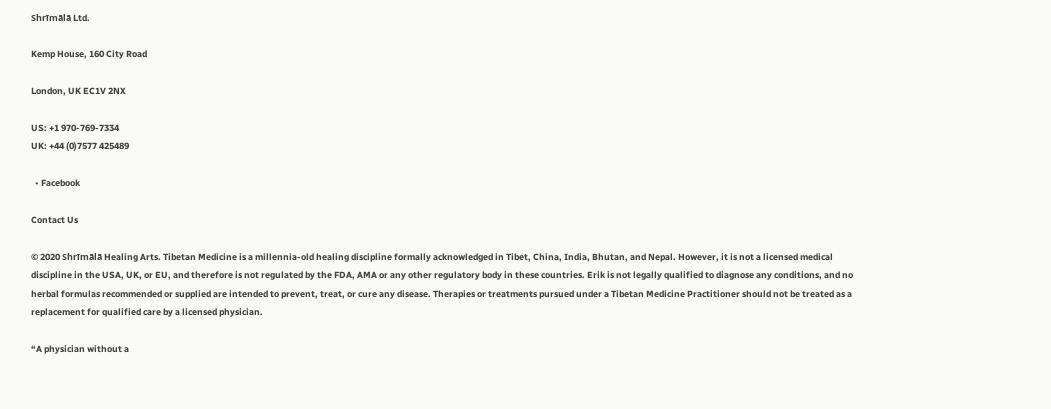Shrīmālā Ltd.

Kemp House, 160 City Road

London, UK EC1V 2NX

US: +1 970-769-7334
UK: +44 (0)7577 425489

  • Facebook

Contact Us

© 2020 Shrīmālā Healing Arts. Tibetan Medicine is a millennia-old healing discipline formally acknowledged in Tibet, China, India, Bhutan, and Nepal. However, it is not a licensed medical discipline in the USA, UK, or EU, and therefore is not regulated by the FDA, AMA or any other regulatory body in these countries. Erik is not legally qualified to diagnose any conditions, and no herbal formulas recommended or supplied are intended to prevent, treat, or cure any disease. Therapies or treatments pursued under a Tibetan Medicine Practitioner should not be treated as a replacement for qualified care by a licensed physician.

“A physician without a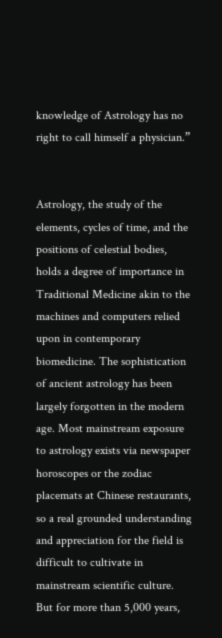knowledge of Astrology has no right to call himself a physician.”


Astrology, the study of the elements, cycles of time, and the positions of celestial bodies, holds a degree of importance in Traditional Medicine akin to the machines and computers relied upon in contemporary biomedicine. The sophistication of ancient astrology has been largely forgotten in the modern age. Most mainstream exposure to astrology exists via newspaper horoscopes or the zodiac placemats at Chinese restaurants, so a real grounded understanding and appreciation for the field is difficult to cultivate in mainstream scientific culture. But for more than 5,000 years,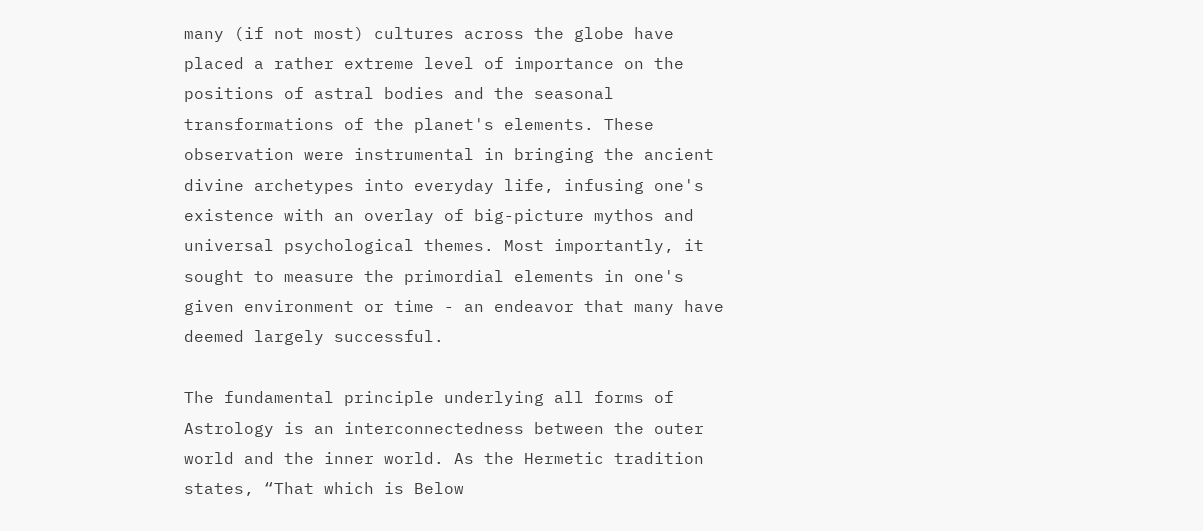many (if not most) cultures across the globe have placed a rather extreme level of importance on the positions of astral bodies and the seasonal transformations of the planet's elements. These observation were instrumental in bringing the ancient divine archetypes into everyday life, infusing one's existence with an overlay of big-picture mythos and universal psychological themes. Most importantly, it sought to measure the primordial elements in one's given environment or time - an endeavor that many have deemed largely successful.

The fundamental principle underlying all forms of Astrology is an interconnectedness between the outer world and the inner world. As the Hermetic tradition states, “That which is Below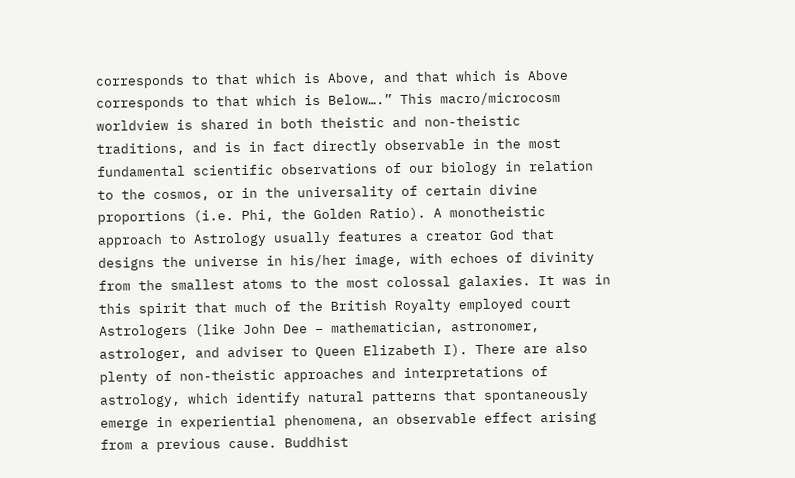corresponds to that which is Above, and that which is Above corresponds to that which is Below….” This macro/microcosm worldview is shared in both theistic and non-theistic traditions, and is in fact directly observable in the most fundamental scientific observations of our biology in relation to the cosmos, or in the universality of certain divine proportions (i.e. Phi, the Golden Ratio). A monotheistic approach to Astrology usually features a creator God that designs the universe in his/her image, with echoes of divinity from the smallest atoms to the most colossal galaxies. It was in this spirit that much of the British Royalty employed court Astrologers (like John Dee – mathematician, astronomer, astrologer, and adviser to Queen Elizabeth I). There are also plenty of non-theistic approaches and interpretations of astrology, which identify natural patterns that spontaneously emerge in experiential phenomena, an observable effect arising from a previous cause. Buddhist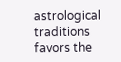astrological traditions favors the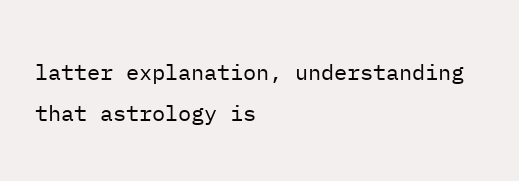latter explanation, understanding that astrology is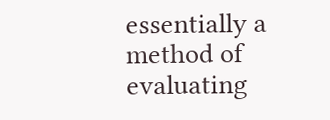essentially a method of evaluating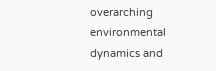overarching environmental dynamics and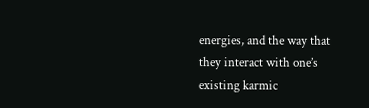energies, and the way that they interact with one’s existing karmic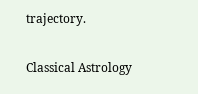trajectory.

Classical Astrology